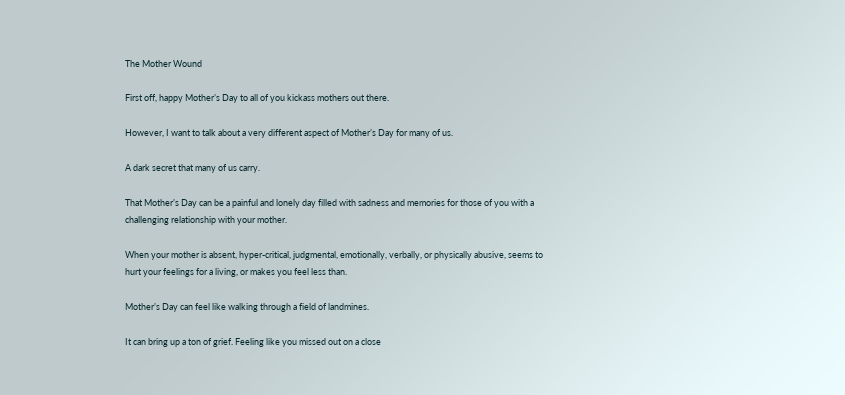The Mother Wound

First off, happy Mother’s Day to all of you kickass mothers out there.

However, I want to talk about a very different aspect of Mother’s Day for many of us.

A dark secret that many of us carry.

That Mother’s Day can be a painful and lonely day filled with sadness and memories for those of you with a challenging relationship with your mother.

When your mother is absent, hyper-critical, judgmental, emotionally, verbally, or physically abusive, seems to hurt your feelings for a living, or makes you feel less than.

Mother’s Day can feel like walking through a field of landmines.

It can bring up a ton of grief. Feeling like you missed out on a close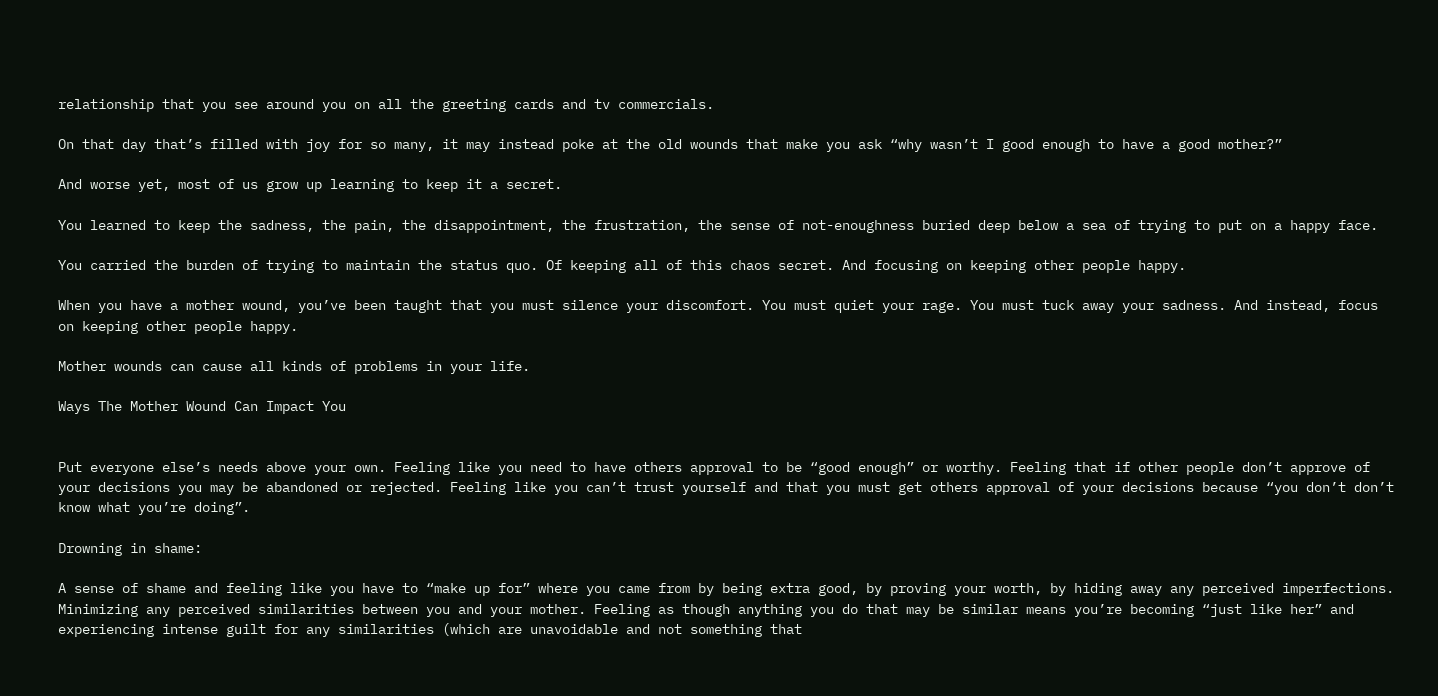relationship that you see around you on all the greeting cards and tv commercials.

On that day that’s filled with joy for so many, it may instead poke at the old wounds that make you ask “why wasn’t I good enough to have a good mother?”

And worse yet, most of us grow up learning to keep it a secret.

You learned to keep the sadness, the pain, the disappointment, the frustration, the sense of not-enoughness buried deep below a sea of trying to put on a happy face.

You carried the burden of trying to maintain the status quo. Of keeping all of this chaos secret. And focusing on keeping other people happy.

When you have a mother wound, you’ve been taught that you must silence your discomfort. You must quiet your rage. You must tuck away your sadness. And instead, focus on keeping other people happy.

Mother wounds can cause all kinds of problems in your life.

Ways The Mother Wound Can Impact You


Put everyone else’s needs above your own. Feeling like you need to have others approval to be “good enough” or worthy. Feeling that if other people don’t approve of your decisions you may be abandoned or rejected. Feeling like you can’t trust yourself and that you must get others approval of your decisions because “you don’t don’t know what you’re doing”.

Drowning in shame:

A sense of shame and feeling like you have to “make up for” where you came from by being extra good, by proving your worth, by hiding away any perceived imperfections. Minimizing any perceived similarities between you and your mother. Feeling as though anything you do that may be similar means you’re becoming “just like her” and experiencing intense guilt for any similarities (which are unavoidable and not something that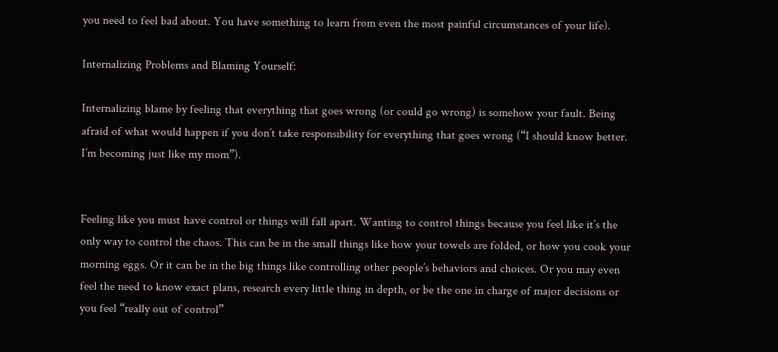you need to feel bad about. You have something to learn from even the most painful circumstances of your life).

Internalizing Problems and Blaming Yourself:

Internalizing blame by feeling that everything that goes wrong (or could go wrong) is somehow your fault. Being afraid of what would happen if you don’t take responsibility for everything that goes wrong (“I should know better. I’m becoming just like my mom”).


Feeling like you must have control or things will fall apart. Wanting to control things because you feel like it’s the only way to control the chaos. This can be in the small things like how your towels are folded, or how you cook your morning eggs. Or it can be in the big things like controlling other people’s behaviors and choices. Or you may even feel the need to know exact plans, research every little thing in depth, or be the one in charge of major decisions or you feel “really out of control”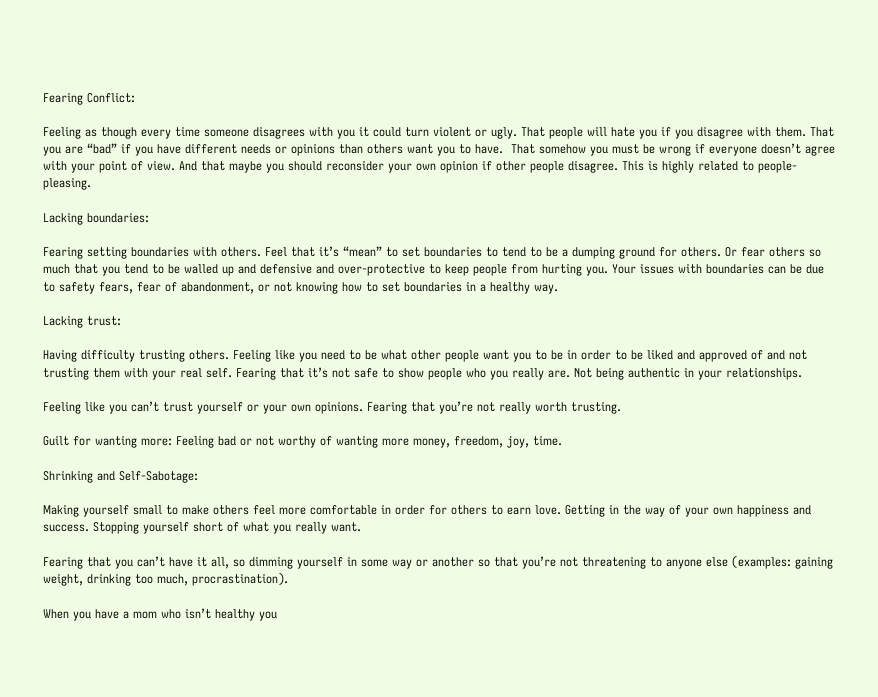Fearing Conflict:

Feeling as though every time someone disagrees with you it could turn violent or ugly. That people will hate you if you disagree with them. That you are “bad” if you have different needs or opinions than others want you to have.  That somehow you must be wrong if everyone doesn’t agree with your point of view. And that maybe you should reconsider your own opinion if other people disagree. This is highly related to people-pleasing.

Lacking boundaries:

Fearing setting boundaries with others. Feel that it’s “mean” to set boundaries to tend to be a dumping ground for others. Or fear others so much that you tend to be walled up and defensive and over-protective to keep people from hurting you. Your issues with boundaries can be due to safety fears, fear of abandonment, or not knowing how to set boundaries in a healthy way.

Lacking trust:

Having difficulty trusting others. Feeling like you need to be what other people want you to be in order to be liked and approved of and not trusting them with your real self. Fearing that it’s not safe to show people who you really are. Not being authentic in your relationships.

Feeling like you can’t trust yourself or your own opinions. Fearing that you’re not really worth trusting.

Guilt for wanting more: Feeling bad or not worthy of wanting more money, freedom, joy, time.

Shrinking and Self-Sabotage:

Making yourself small to make others feel more comfortable in order for others to earn love. Getting in the way of your own happiness and success. Stopping yourself short of what you really want.

Fearing that you can’t have it all, so dimming yourself in some way or another so that you’re not threatening to anyone else (examples: gaining weight, drinking too much, procrastination).

When you have a mom who isn’t healthy you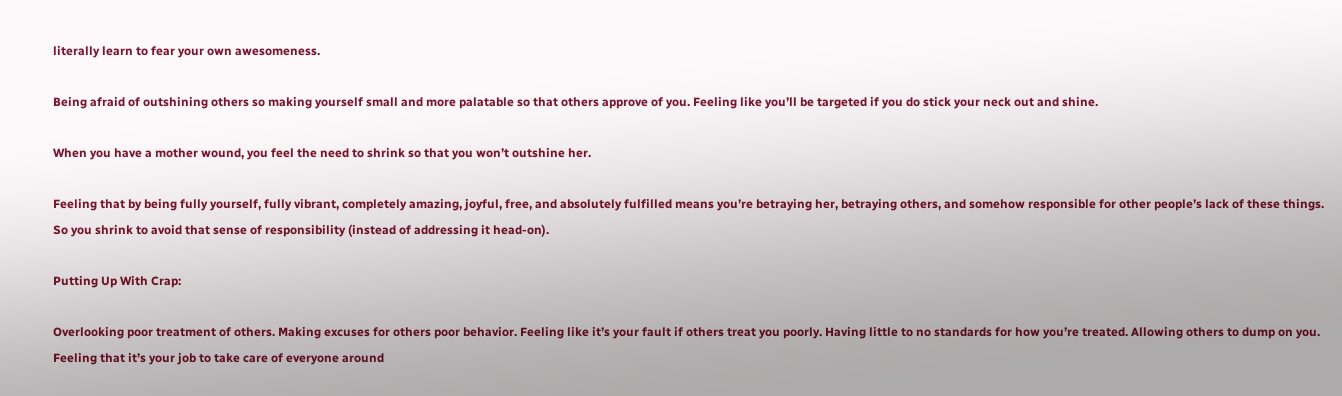literally learn to fear your own awesomeness.

Being afraid of outshining others so making yourself small and more palatable so that others approve of you. Feeling like you’ll be targeted if you do stick your neck out and shine.

When you have a mother wound, you feel the need to shrink so that you won’t outshine her.

Feeling that by being fully yourself, fully vibrant, completely amazing, joyful, free, and absolutely fulfilled means you’re betraying her, betraying others, and somehow responsible for other people’s lack of these things. So you shrink to avoid that sense of responsibility (instead of addressing it head-on).

Putting Up With Crap:

Overlooking poor treatment of others. Making excuses for others poor behavior. Feeling like it’s your fault if others treat you poorly. Having little to no standards for how you’re treated. Allowing others to dump on you. Feeling that it’s your job to take care of everyone around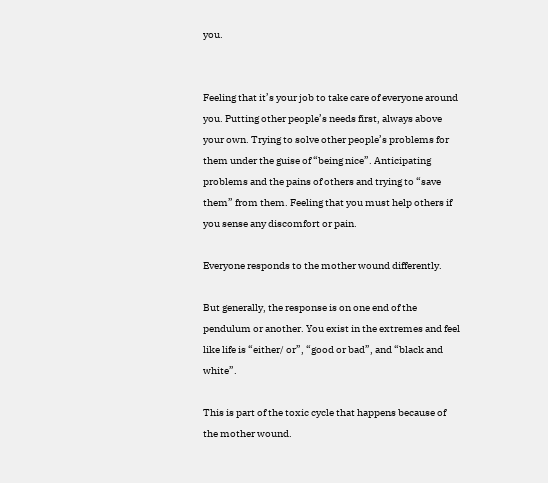you.


Feeling that it’s your job to take care of everyone around you. Putting other people’s needs first, always above your own. Trying to solve other people’s problems for them under the guise of “being nice”. Anticipating problems and the pains of others and trying to “save them” from them. Feeling that you must help others if you sense any discomfort or pain.

Everyone responds to the mother wound differently.

But generally, the response is on one end of the pendulum or another. You exist in the extremes and feel like life is “either/ or”, “good or bad”, and “black and white”.

This is part of the toxic cycle that happens because of the mother wound.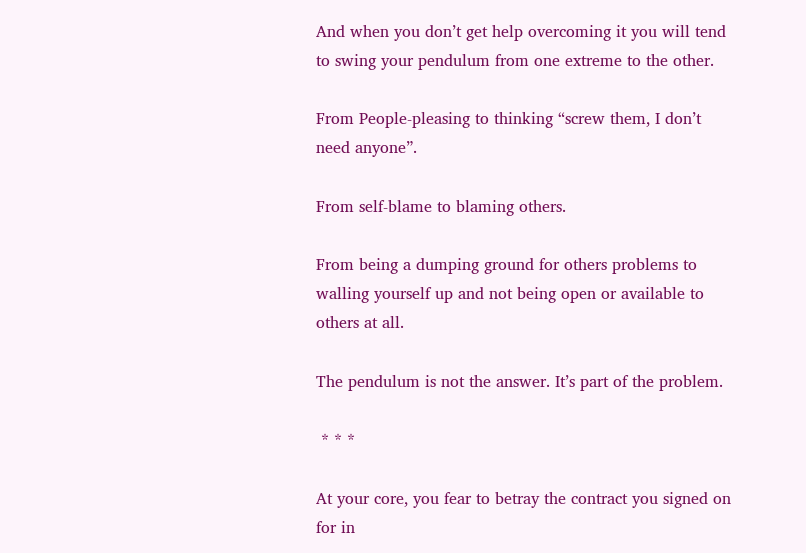And when you don’t get help overcoming it you will tend to swing your pendulum from one extreme to the other.

From People-pleasing to thinking “screw them, I don’t need anyone”.

From self-blame to blaming others.

From being a dumping ground for others problems to walling yourself up and not being open or available to others at all.

The pendulum is not the answer. It’s part of the problem.

 * * *

At your core, you fear to betray the contract you signed on for in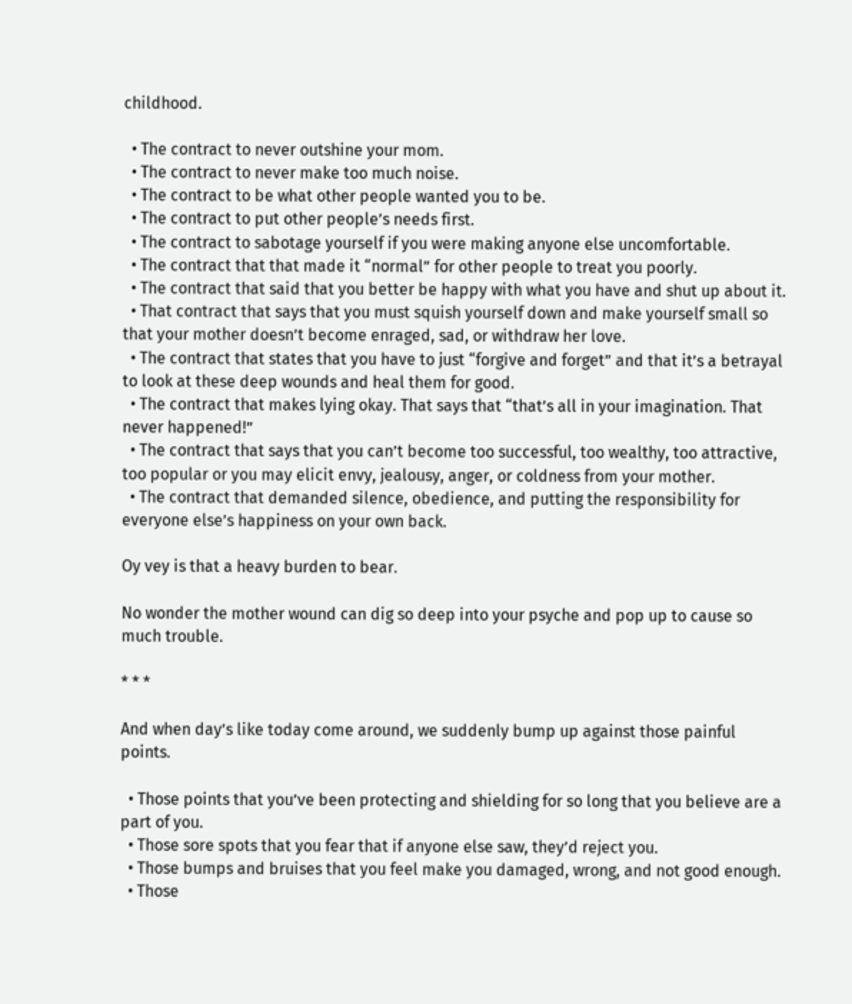childhood.

  • The contract to never outshine your mom.
  • The contract to never make too much noise.
  • The contract to be what other people wanted you to be.
  • The contract to put other people’s needs first.
  • The contract to sabotage yourself if you were making anyone else uncomfortable.
  • The contract that that made it “normal” for other people to treat you poorly.
  • The contract that said that you better be happy with what you have and shut up about it.
  • That contract that says that you must squish yourself down and make yourself small so that your mother doesn’t become enraged, sad, or withdraw her love.
  • The contract that states that you have to just “forgive and forget” and that it’s a betrayal to look at these deep wounds and heal them for good.
  • The contract that makes lying okay. That says that “that’s all in your imagination. That never happened!”
  • The contract that says that you can’t become too successful, too wealthy, too attractive, too popular or you may elicit envy, jealousy, anger, or coldness from your mother.
  • The contract that demanded silence, obedience, and putting the responsibility for everyone else’s happiness on your own back.

Oy vey is that a heavy burden to bear.

No wonder the mother wound can dig so deep into your psyche and pop up to cause so much trouble.

* * *

And when day’s like today come around, we suddenly bump up against those painful points.

  • Those points that you’ve been protecting and shielding for so long that you believe are a part of you.
  • Those sore spots that you fear that if anyone else saw, they’d reject you.
  • Those bumps and bruises that you feel make you damaged, wrong, and not good enough.
  • Those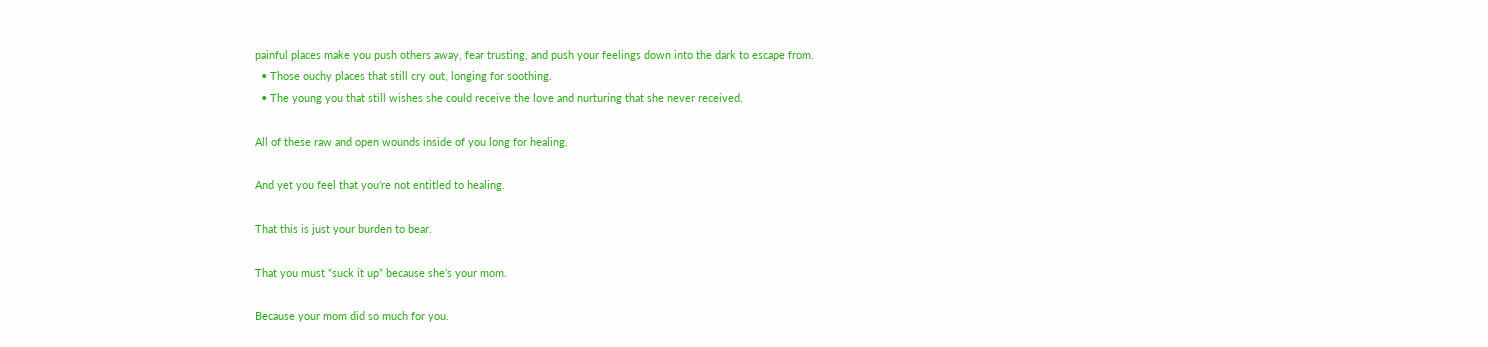painful places make you push others away, fear trusting, and push your feelings down into the dark to escape from.
  • Those ouchy places that still cry out, longing for soothing.
  • The young you that still wishes she could receive the love and nurturing that she never received.

All of these raw and open wounds inside of you long for healing.

And yet you feel that you’re not entitled to healing.

That this is just your burden to bear.

That you must “suck it up” because she’s your mom.

Because your mom did so much for you.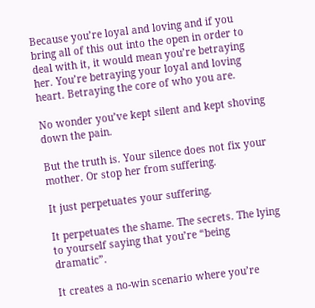Because you’re loyal and loving and if you bring all of this out into the open in order to deal with it, it would mean you’re betraying her. You’re betraying your loyal and loving heart. Betraying the core of who you are.

No wonder you’ve kept silent and kept shoving down the pain.

But the truth is. Your silence does not fix your mother. Or stop her from suffering.

It just perpetuates your suffering.

It perpetuates the shame. The secrets. The lying to yourself saying that you’re “being dramatic”.

It creates a no-win scenario where you’re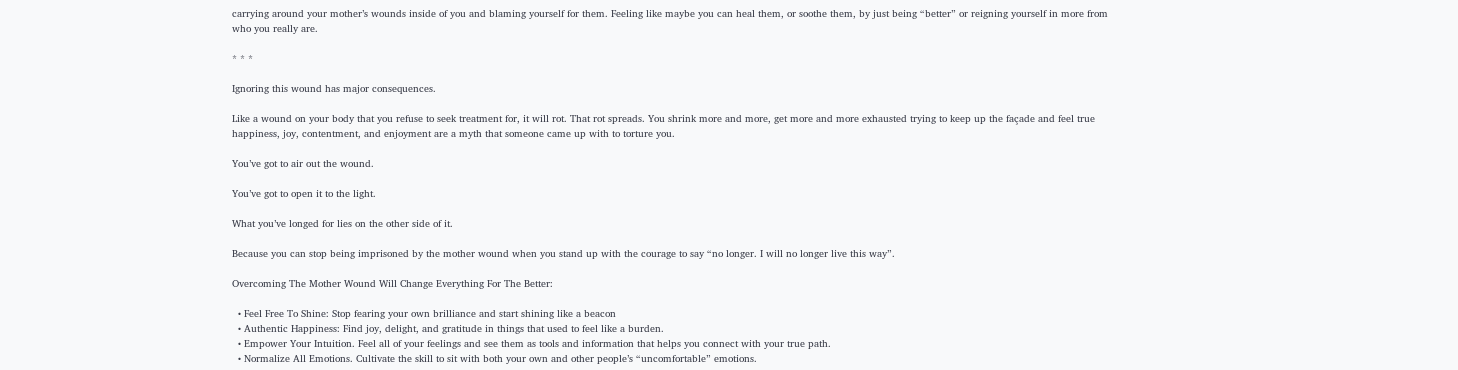carrying around your mother’s wounds inside of you and blaming yourself for them. Feeling like maybe you can heal them, or soothe them, by just being “better” or reigning yourself in more from who you really are.

* * *

Ignoring this wound has major consequences.

Like a wound on your body that you refuse to seek treatment for, it will rot. That rot spreads. You shrink more and more, get more and more exhausted trying to keep up the façade and feel true happiness, joy, contentment, and enjoyment are a myth that someone came up with to torture you.

You’ve got to air out the wound.

You’ve got to open it to the light.

What you’ve longed for lies on the other side of it.

Because you can stop being imprisoned by the mother wound when you stand up with the courage to say “no longer. I will no longer live this way”.

Overcoming The Mother Wound Will Change Everything For The Better:

  • Feel Free To Shine: Stop fearing your own brilliance and start shining like a beacon
  • Authentic Happiness: Find joy, delight, and gratitude in things that used to feel like a burden.
  • Empower Your Intuition. Feel all of your feelings and see them as tools and information that helps you connect with your true path.
  • Normalize All Emotions. Cultivate the skill to sit with both your own and other people’s “uncomfortable” emotions.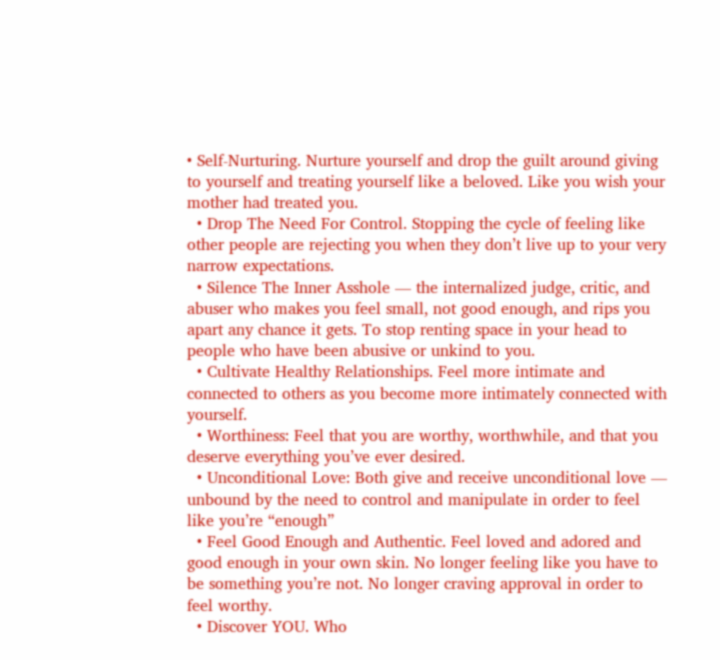• Self-Nurturing. Nurture yourself and drop the guilt around giving to yourself and treating yourself like a beloved. Like you wish your mother had treated you.
  • Drop The Need For Control. Stopping the cycle of feeling like other people are rejecting you when they don’t live up to your very narrow expectations.
  • Silence The Inner Asshole — the internalized judge, critic, and abuser who makes you feel small, not good enough, and rips you apart any chance it gets. To stop renting space in your head to people who have been abusive or unkind to you.
  • Cultivate Healthy Relationships. Feel more intimate and connected to others as you become more intimately connected with yourself.
  • Worthiness: Feel that you are worthy, worthwhile, and that you deserve everything you’ve ever desired.
  • Unconditional Love: Both give and receive unconditional love — unbound by the need to control and manipulate in order to feel like you’re “enough”
  • Feel Good Enough and Authentic. Feel loved and adored and good enough in your own skin. No longer feeling like you have to be something you’re not. No longer craving approval in order to feel worthy.
  • Discover YOU. Who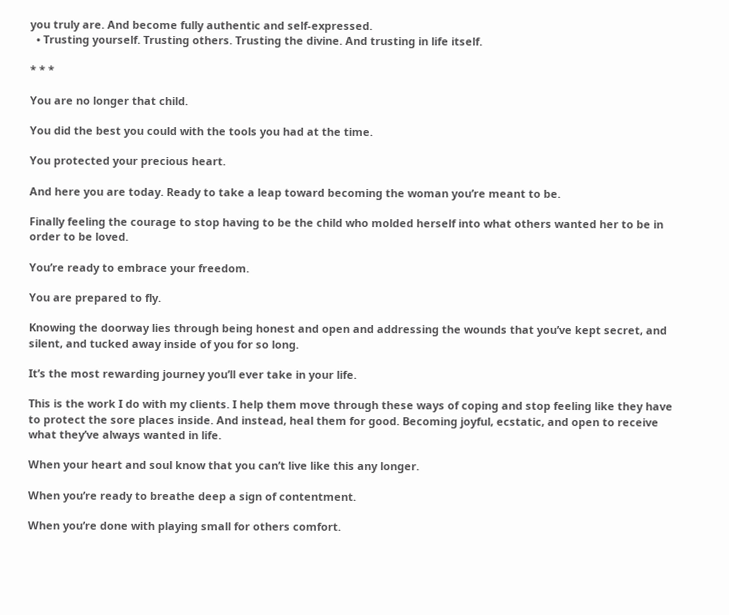you truly are. And become fully authentic and self-expressed.
  • Trusting yourself. Trusting others. Trusting the divine. And trusting in life itself.

* * *

You are no longer that child.

You did the best you could with the tools you had at the time.

You protected your precious heart.

And here you are today. Ready to take a leap toward becoming the woman you’re meant to be.

Finally feeling the courage to stop having to be the child who molded herself into what others wanted her to be in order to be loved.

You’re ready to embrace your freedom.

You are prepared to fly.

Knowing the doorway lies through being honest and open and addressing the wounds that you’ve kept secret, and silent, and tucked away inside of you for so long.

It’s the most rewarding journey you’ll ever take in your life.

This is the work I do with my clients. I help them move through these ways of coping and stop feeling like they have to protect the sore places inside. And instead, heal them for good. Becoming joyful, ecstatic, and open to receive what they’ve always wanted in life.

When your heart and soul know that you can’t live like this any longer.

When you’re ready to breathe deep a sign of contentment.

When you’re done with playing small for others comfort.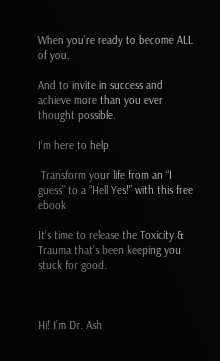When you’re ready to become ALL of you.

And to invite in success and achieve more than you ever thought possible.

I’m here to help

 Transform your life from an “I guess” to a “Hell Yes!” with this free ebook

It’s time to release the Toxicity & Trauma that’s been keeping you stuck for good.



Hi! I’m Dr. Ash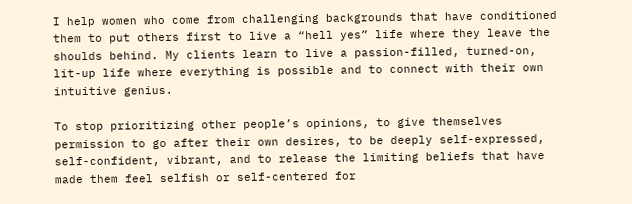I help women who come from challenging backgrounds that have conditioned them to put others first to live a “hell yes” life where they leave the shoulds behind. My clients learn to live a passion-filled, turned-on, lit-up life where everything is possible and to connect with their own intuitive genius.

To stop prioritizing other people’s opinions, to give themselves permission to go after their own desires, to be deeply self-expressed, self-confident, vibrant, and to release the limiting beliefs that have made them feel selfish or self-centered for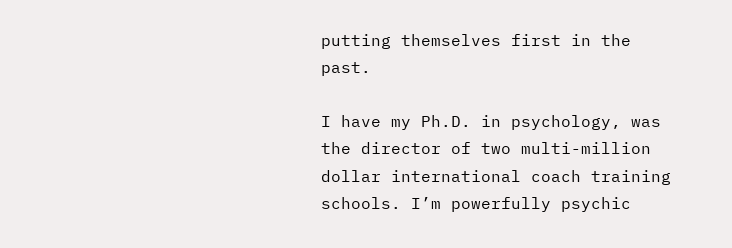putting themselves first in the past.

I have my Ph.D. in psychology, was the director of two multi-million dollar international coach training schools. I’m powerfully psychic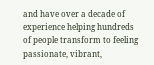and have over a decade of experience helping hundreds of people transform to feeling passionate, vibrant,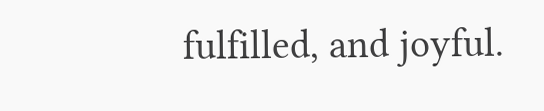fulfilled, and joyful.